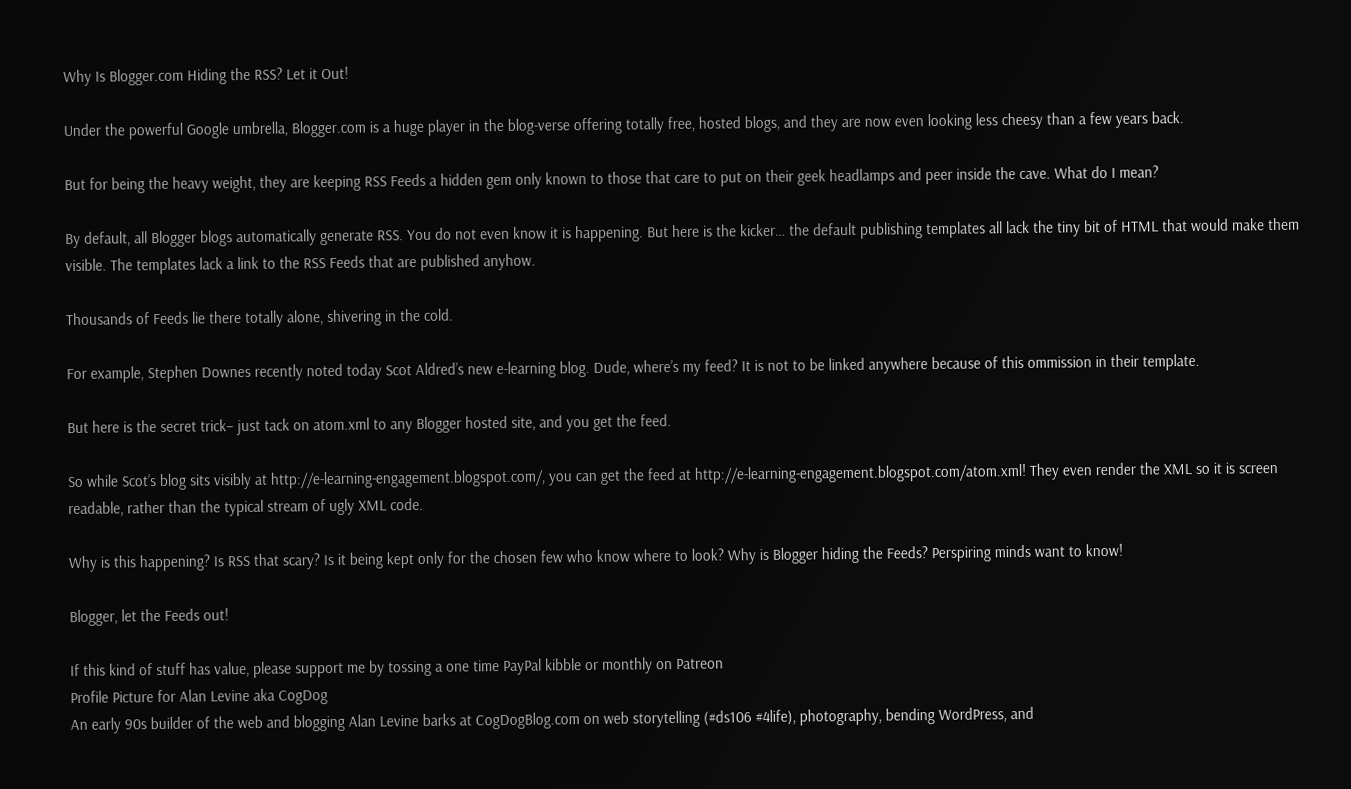Why Is Blogger.com Hiding the RSS? Let it Out!

Under the powerful Google umbrella, Blogger.com is a huge player in the blog-verse offering totally free, hosted blogs, and they are now even looking less cheesy than a few years back.

But for being the heavy weight, they are keeping RSS Feeds a hidden gem only known to those that care to put on their geek headlamps and peer inside the cave. What do I mean?

By default, all Blogger blogs automatically generate RSS. You do not even know it is happening. But here is the kicker… the default publishing templates all lack the tiny bit of HTML that would make them visible. The templates lack a link to the RSS Feeds that are published anyhow.

Thousands of Feeds lie there totally alone, shivering in the cold.

For example, Stephen Downes recently noted today Scot Aldred’s new e-learning blog. Dude, where’s my feed? It is not to be linked anywhere because of this ommission in their template.

But here is the secret trick– just tack on atom.xml to any Blogger hosted site, and you get the feed.

So while Scot’s blog sits visibly at http://e-learning-engagement.blogspot.com/, you can get the feed at http://e-learning-engagement.blogspot.com/atom.xml! They even render the XML so it is screen readable, rather than the typical stream of ugly XML code.

Why is this happening? Is RSS that scary? Is it being kept only for the chosen few who know where to look? Why is Blogger hiding the Feeds? Perspiring minds want to know!

Blogger, let the Feeds out!

If this kind of stuff has value, please support me by tossing a one time PayPal kibble or monthly on Patreon
Profile Picture for Alan Levine aka CogDog
An early 90s builder of the web and blogging Alan Levine barks at CogDogBlog.com on web storytelling (#ds106 #4life), photography, bending WordPress, and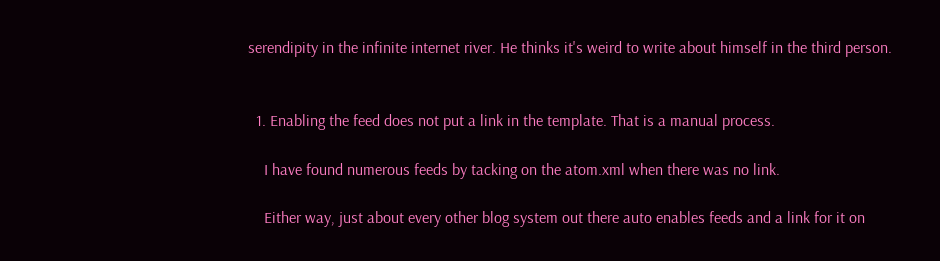serendipity in the infinite internet river. He thinks it's weird to write about himself in the third person.


  1. Enabling the feed does not put a link in the template. That is a manual process.

    I have found numerous feeds by tacking on the atom.xml when there was no link.

    Either way, just about every other blog system out there auto enables feeds and a link for it on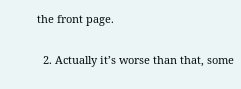the front page.

  2. Actually it’s worse than that, some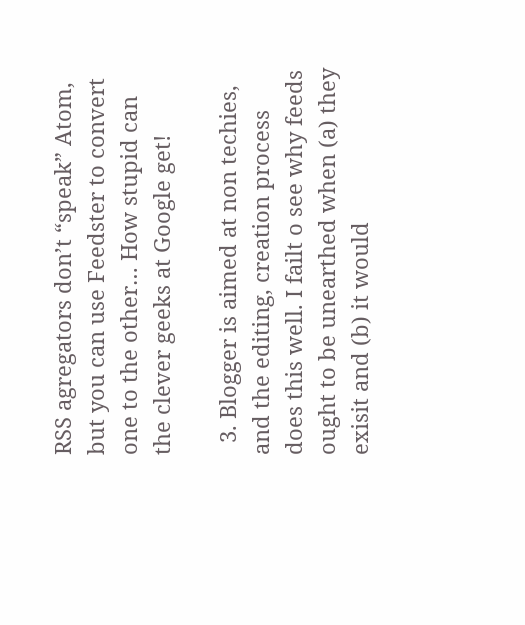RSS agregators don’t “speak” Atom, but you can use Feedster to convert one to the other… How stupid can the clever geeks at Google get!

  3. Blogger is aimed at non techies, and the editing, creation process does this well. I failt o see why feeds ought to be unearthed when (a) they exisit and (b) it would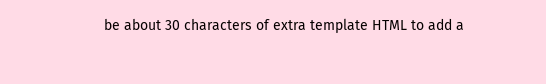be about 30 characters of extra template HTML to add a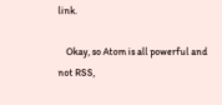link.

    Okay, so Atom is all powerful and not RSS,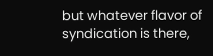but whatever flavor of syndication is there,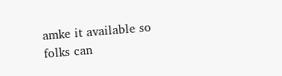amke it available so folks can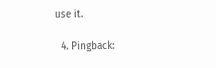use it.

  4. Pingback: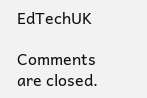EdTechUK

Comments are closed.